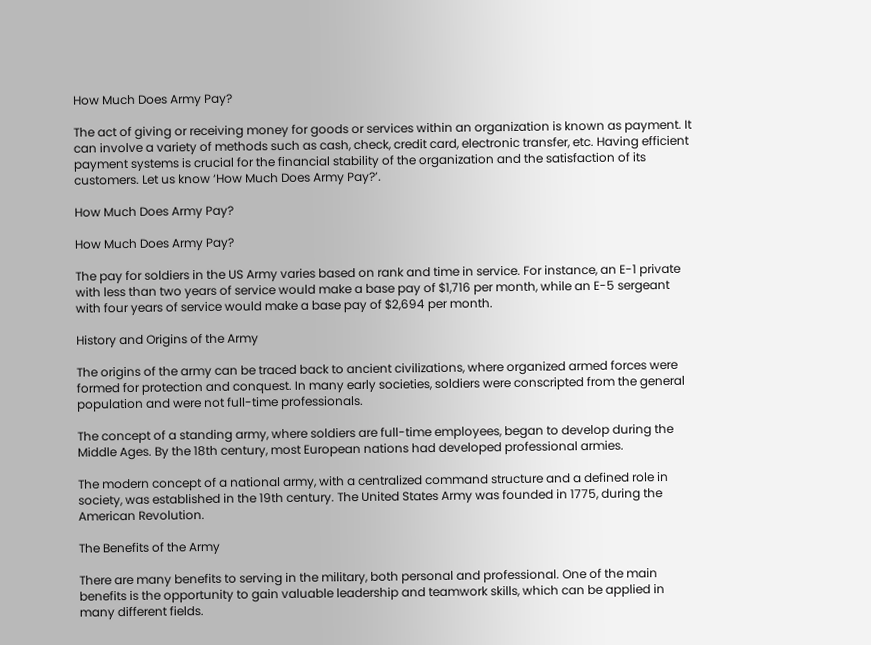How Much Does Army Pay?

The act of giving or receiving money for goods or services within an organization is known as payment. It can involve a variety of methods such as cash, check, credit card, electronic transfer, etc. Having efficient payment systems is crucial for the financial stability of the organization and the satisfaction of its customers. Let us know ‘How Much Does Army Pay?’.

How Much Does Army Pay?

How Much Does Army Pay?

The pay for soldiers in the US Army varies based on rank and time in service. For instance, an E-1 private with less than two years of service would make a base pay of $1,716 per month, while an E-5 sergeant with four years of service would make a base pay of $2,694 per month.

History and Origins of the Army

The origins of the army can be traced back to ancient civilizations, where organized armed forces were formed for protection and conquest. In many early societies, soldiers were conscripted from the general population and were not full-time professionals.

The concept of a standing army, where soldiers are full-time employees, began to develop during the Middle Ages. By the 18th century, most European nations had developed professional armies.

The modern concept of a national army, with a centralized command structure and a defined role in society, was established in the 19th century. The United States Army was founded in 1775, during the American Revolution.

The Benefits of the Army

There are many benefits to serving in the military, both personal and professional. One of the main benefits is the opportunity to gain valuable leadership and teamwork skills, which can be applied in many different fields.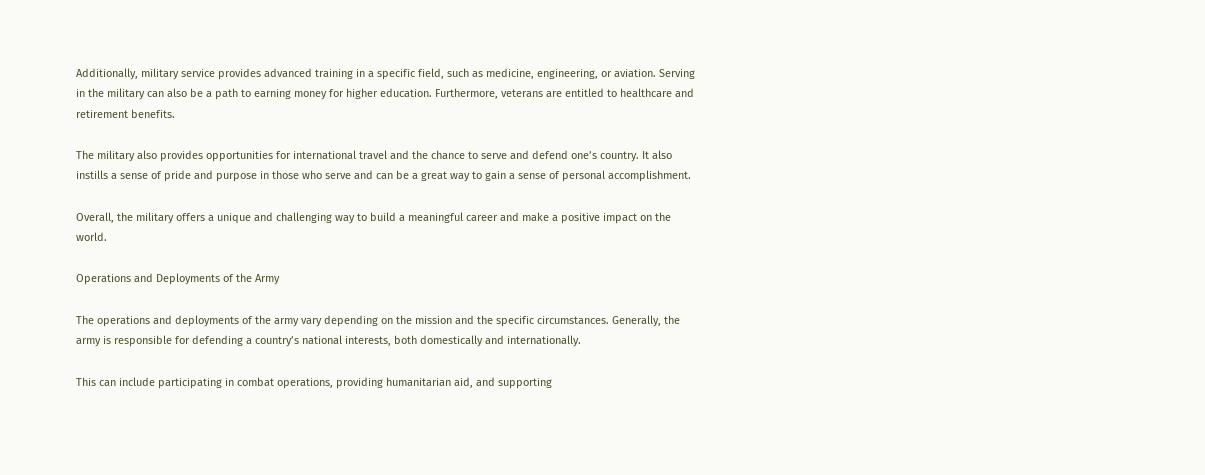Additionally, military service provides advanced training in a specific field, such as medicine, engineering, or aviation. Serving in the military can also be a path to earning money for higher education. Furthermore, veterans are entitled to healthcare and retirement benefits.

The military also provides opportunities for international travel and the chance to serve and defend one’s country. It also instills a sense of pride and purpose in those who serve and can be a great way to gain a sense of personal accomplishment.

Overall, the military offers a unique and challenging way to build a meaningful career and make a positive impact on the world.

Operations and Deployments of the Army

The operations and deployments of the army vary depending on the mission and the specific circumstances. Generally, the army is responsible for defending a country’s national interests, both domestically and internationally.

This can include participating in combat operations, providing humanitarian aid, and supporting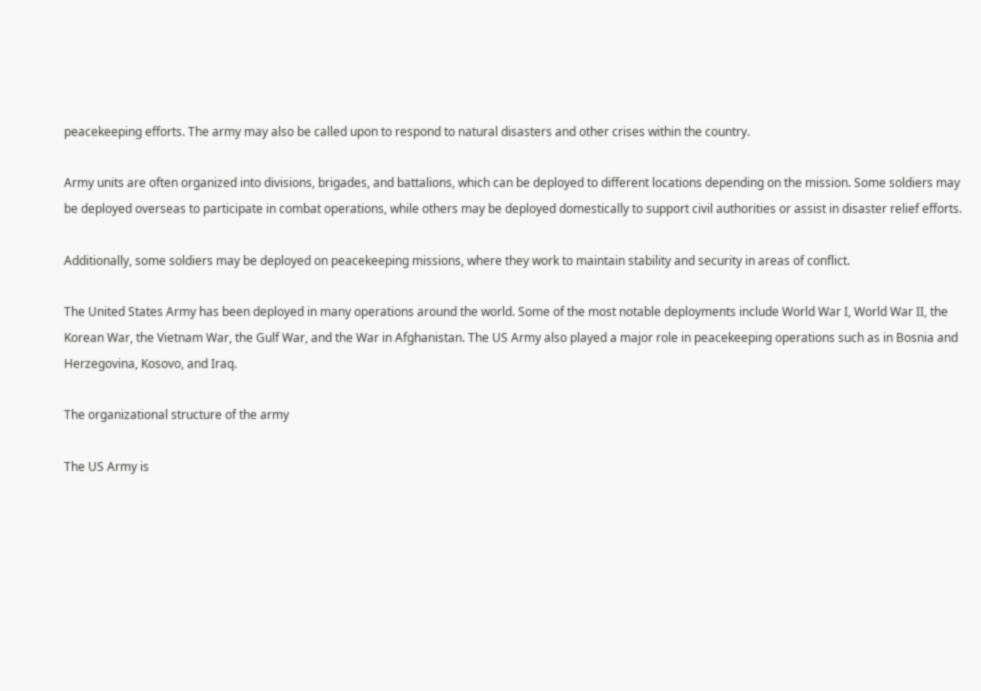peacekeeping efforts. The army may also be called upon to respond to natural disasters and other crises within the country.

Army units are often organized into divisions, brigades, and battalions, which can be deployed to different locations depending on the mission. Some soldiers may be deployed overseas to participate in combat operations, while others may be deployed domestically to support civil authorities or assist in disaster relief efforts.

Additionally, some soldiers may be deployed on peacekeeping missions, where they work to maintain stability and security in areas of conflict.

The United States Army has been deployed in many operations around the world. Some of the most notable deployments include World War I, World War II, the Korean War, the Vietnam War, the Gulf War, and the War in Afghanistan. The US Army also played a major role in peacekeeping operations such as in Bosnia and Herzegovina, Kosovo, and Iraq.

The organizational structure of the army

The US Army is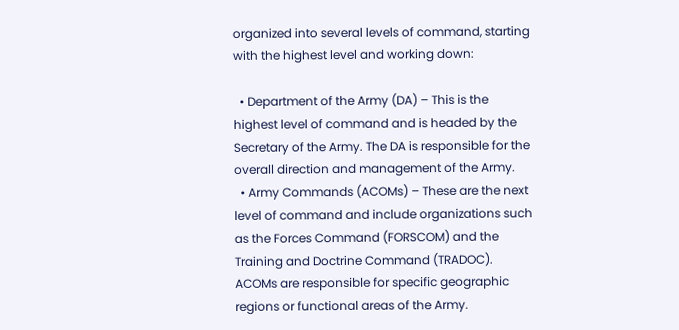organized into several levels of command, starting with the highest level and working down:

  • Department of the Army (DA) – This is the highest level of command and is headed by the Secretary of the Army. The DA is responsible for the overall direction and management of the Army.
  • Army Commands (ACOMs) – These are the next level of command and include organizations such as the Forces Command (FORSCOM) and the Training and Doctrine Command (TRADOC). ACOMs are responsible for specific geographic regions or functional areas of the Army.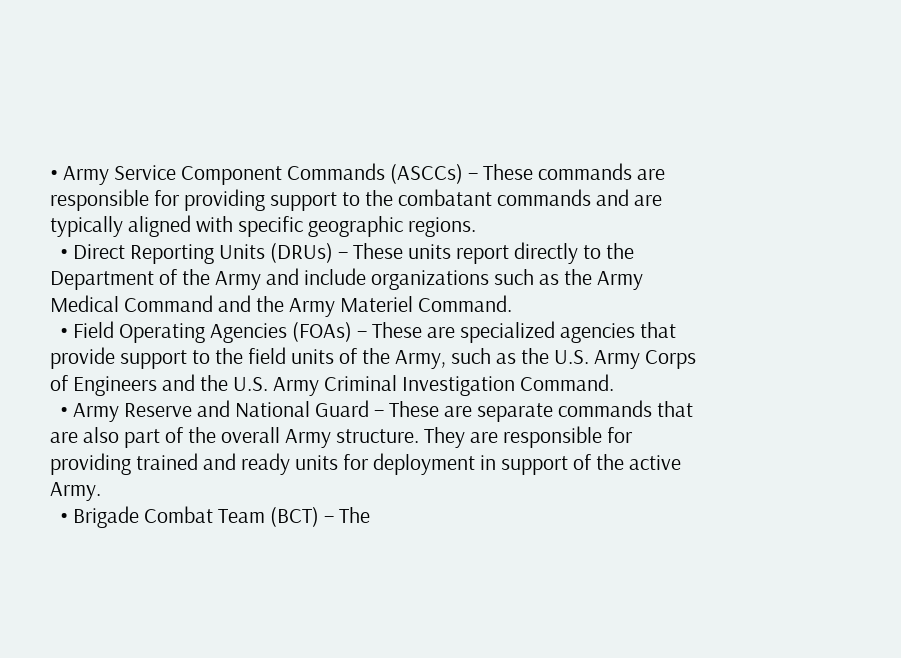• Army Service Component Commands (ASCCs) – These commands are responsible for providing support to the combatant commands and are typically aligned with specific geographic regions.
  • Direct Reporting Units (DRUs) – These units report directly to the Department of the Army and include organizations such as the Army Medical Command and the Army Materiel Command.
  • Field Operating Agencies (FOAs) – These are specialized agencies that provide support to the field units of the Army, such as the U.S. Army Corps of Engineers and the U.S. Army Criminal Investigation Command.
  • Army Reserve and National Guard – These are separate commands that are also part of the overall Army structure. They are responsible for providing trained and ready units for deployment in support of the active Army.
  • Brigade Combat Team (BCT) – The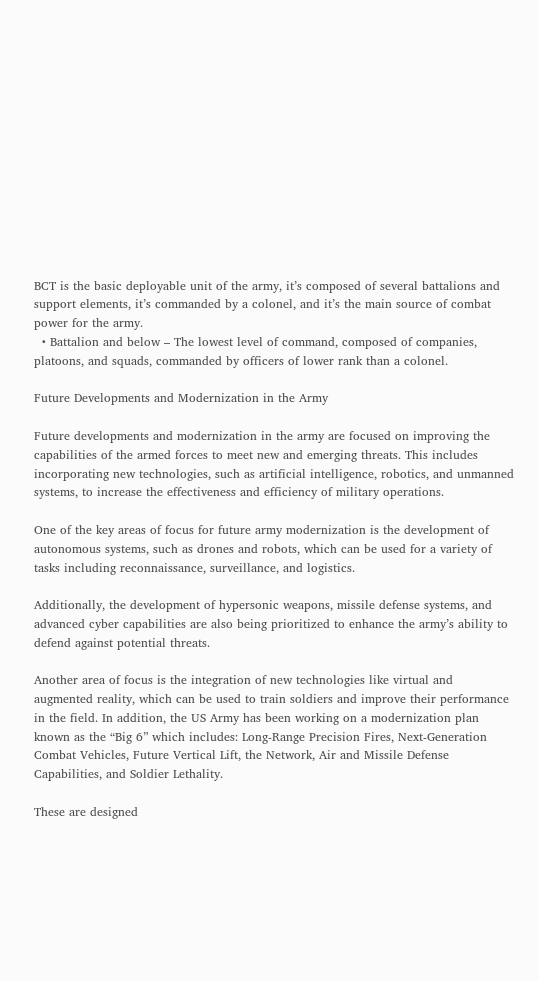BCT is the basic deployable unit of the army, it’s composed of several battalions and support elements, it’s commanded by a colonel, and it’s the main source of combat power for the army.
  • Battalion and below – The lowest level of command, composed of companies, platoons, and squads, commanded by officers of lower rank than a colonel.

Future Developments and Modernization in the Army

Future developments and modernization in the army are focused on improving the capabilities of the armed forces to meet new and emerging threats. This includes incorporating new technologies, such as artificial intelligence, robotics, and unmanned systems, to increase the effectiveness and efficiency of military operations.

One of the key areas of focus for future army modernization is the development of autonomous systems, such as drones and robots, which can be used for a variety of tasks including reconnaissance, surveillance, and logistics.

Additionally, the development of hypersonic weapons, missile defense systems, and advanced cyber capabilities are also being prioritized to enhance the army’s ability to defend against potential threats.

Another area of focus is the integration of new technologies like virtual and augmented reality, which can be used to train soldiers and improve their performance in the field. In addition, the US Army has been working on a modernization plan known as the “Big 6” which includes: Long-Range Precision Fires, Next-Generation Combat Vehicles, Future Vertical Lift, the Network, Air and Missile Defense Capabilities, and Soldier Lethality.

These are designed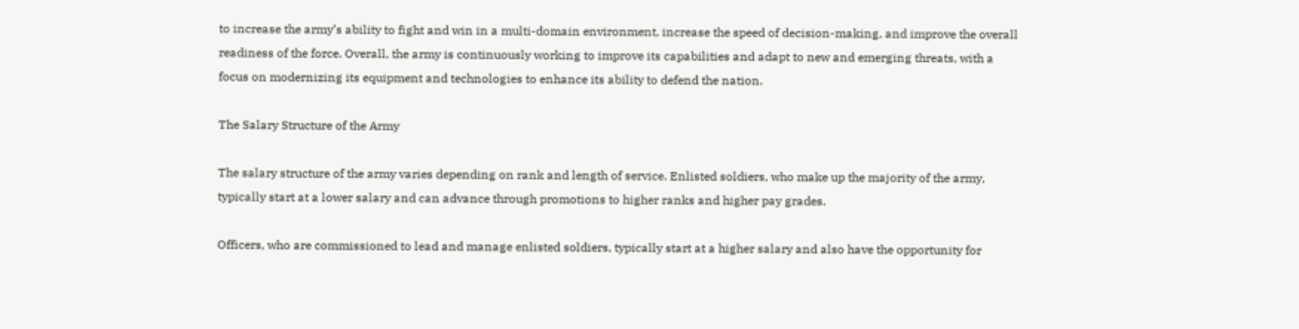to increase the army’s ability to fight and win in a multi-domain environment, increase the speed of decision-making, and improve the overall readiness of the force. Overall, the army is continuously working to improve its capabilities and adapt to new and emerging threats, with a focus on modernizing its equipment and technologies to enhance its ability to defend the nation.

The Salary Structure of the Army

The salary structure of the army varies depending on rank and length of service. Enlisted soldiers, who make up the majority of the army, typically start at a lower salary and can advance through promotions to higher ranks and higher pay grades.

Officers, who are commissioned to lead and manage enlisted soldiers, typically start at a higher salary and also have the opportunity for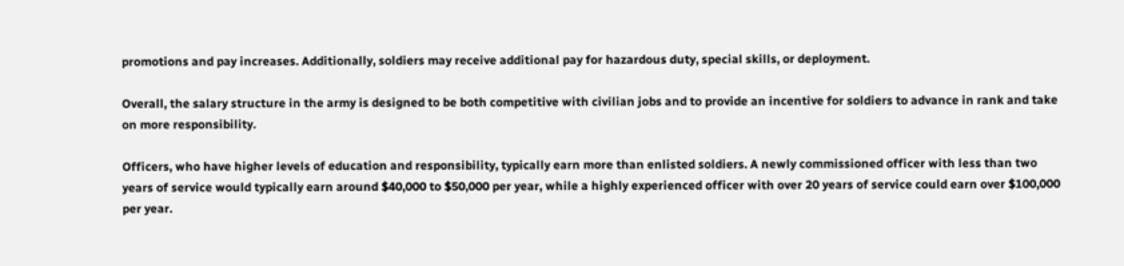promotions and pay increases. Additionally, soldiers may receive additional pay for hazardous duty, special skills, or deployment.

Overall, the salary structure in the army is designed to be both competitive with civilian jobs and to provide an incentive for soldiers to advance in rank and take on more responsibility.

Officers, who have higher levels of education and responsibility, typically earn more than enlisted soldiers. A newly commissioned officer with less than two years of service would typically earn around $40,000 to $50,000 per year, while a highly experienced officer with over 20 years of service could earn over $100,000 per year.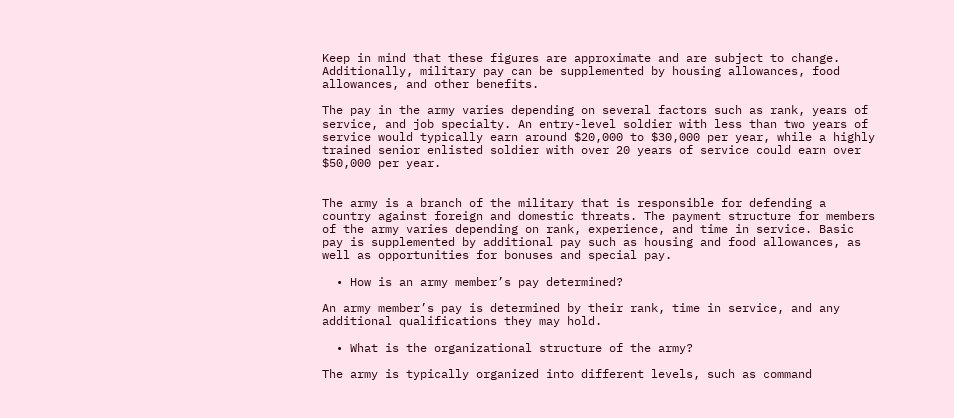Keep in mind that these figures are approximate and are subject to change. Additionally, military pay can be supplemented by housing allowances, food allowances, and other benefits.

The pay in the army varies depending on several factors such as rank, years of service, and job specialty. An entry-level soldier with less than two years of service would typically earn around $20,000 to $30,000 per year, while a highly trained senior enlisted soldier with over 20 years of service could earn over $50,000 per year.


The army is a branch of the military that is responsible for defending a country against foreign and domestic threats. The payment structure for members of the army varies depending on rank, experience, and time in service. Basic pay is supplemented by additional pay such as housing and food allowances, as well as opportunities for bonuses and special pay.

  • How is an army member’s pay determined?

An army member’s pay is determined by their rank, time in service, and any additional qualifications they may hold.

  • What is the organizational structure of the army?

The army is typically organized into different levels, such as command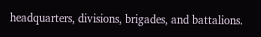headquarters, divisions, brigades, and battalions.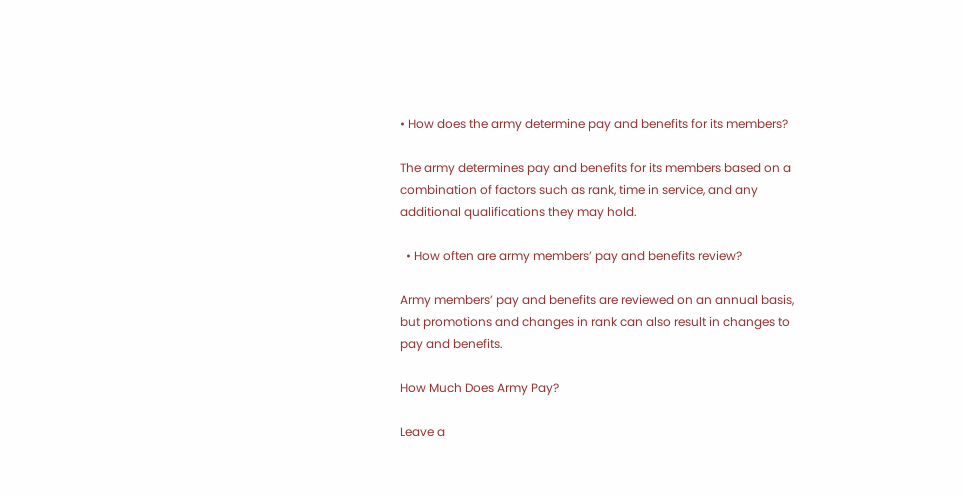• How does the army determine pay and benefits for its members?

The army determines pay and benefits for its members based on a combination of factors such as rank, time in service, and any additional qualifications they may hold.

  • How often are army members’ pay and benefits review?

Army members’ pay and benefits are reviewed on an annual basis, but promotions and changes in rank can also result in changes to pay and benefits.

How Much Does Army Pay?

Leave a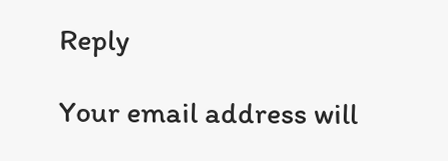Reply

Your email address will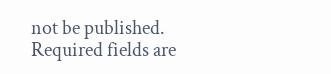not be published. Required fields are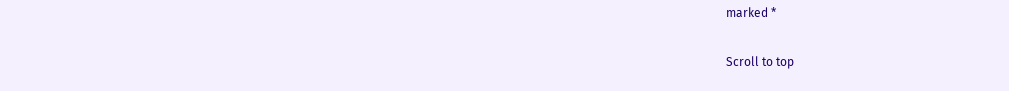marked *

Scroll to top